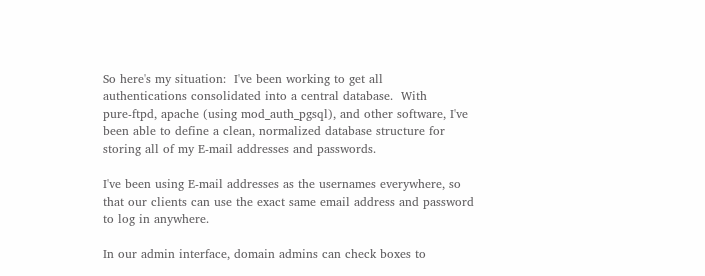So here's my situation:  I've been working to get all
authentications consolidated into a central database.  With
pure-ftpd, apache (using mod_auth_pgsql), and other software, I've
been able to define a clean, normalized database structure for
storing all of my E-mail addresses and passwords.

I've been using E-mail addresses as the usernames everywhere, so
that our clients can use the exact same email address and password
to log in anywhere.

In our admin interface, domain admins can check boxes to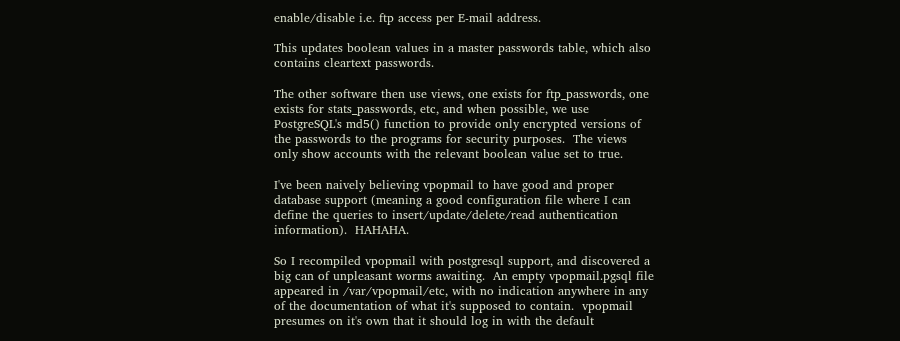enable/disable i.e. ftp access per E-mail address.

This updates boolean values in a master passwords table, which also
contains cleartext passwords.

The other software then use views, one exists for ftp_passwords, one
exists for stats_passwords, etc, and when possible, we use
PostgreSQL's md5() function to provide only encrypted versions of
the passwords to the programs for security purposes.  The views
only show accounts with the relevant boolean value set to true.

I've been naively believing vpopmail to have good and proper
database support (meaning a good configuration file where I can
define the queries to insert/update/delete/read authentication
information).  HAHAHA.

So I recompiled vpopmail with postgresql support, and discovered a
big can of unpleasant worms awaiting.  An empty vpopmail.pgsql file
appeared in /var/vpopmail/etc, with no indication anywhere in any
of the documentation of what it's supposed to contain.  vpopmail
presumes on it's own that it should log in with the default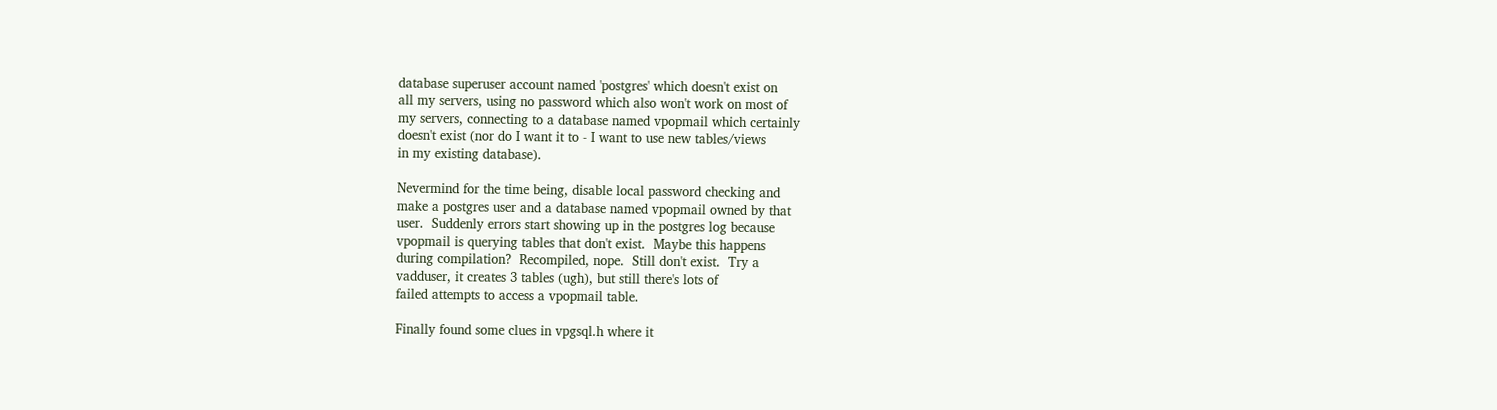database superuser account named 'postgres' which doesn't exist on
all my servers, using no password which also won't work on most of
my servers, connecting to a database named vpopmail which certainly
doesn't exist (nor do I want it to - I want to use new tables/views
in my existing database).

Nevermind for the time being, disable local password checking and
make a postgres user and a database named vpopmail owned by that
user.  Suddenly errors start showing up in the postgres log because
vpopmail is querying tables that don't exist.  Maybe this happens
during compilation?  Recompiled, nope.  Still don't exist.  Try a
vadduser, it creates 3 tables (ugh), but still there's lots of
failed attempts to access a vpopmail table.

Finally found some clues in vpgsql.h where it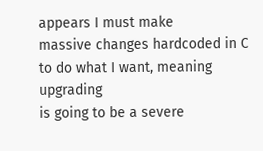appears I must make
massive changes hardcoded in C to do what I want, meaning upgrading
is going to be a severe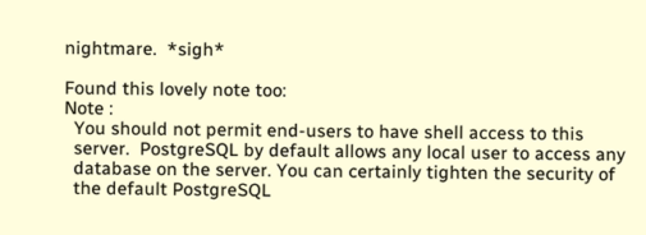nightmare.  *sigh*

Found this lovely note too:
Note :
  You should not permit end-users to have shell access to this
  server.  PostgreSQL by default allows any local user to access any
  database on the server. You can certainly tighten the security of
  the default PostgreSQL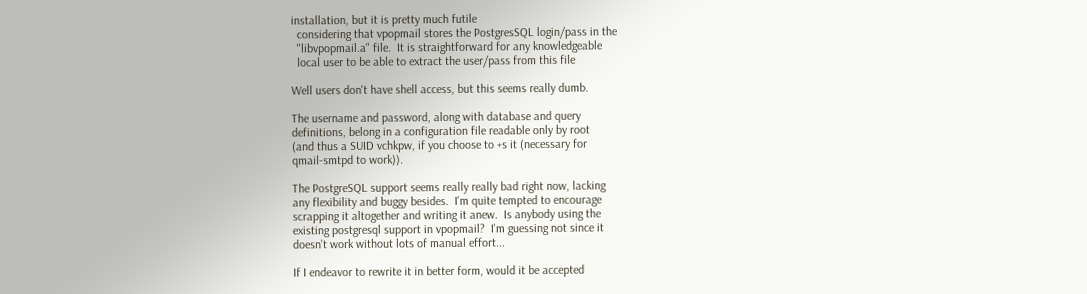installation, but it is pretty much futile
  considering that vpopmail stores the PostgresSQL login/pass in the
  "libvpopmail.a" file.  It is straightforward for any knowledgeable
  local user to be able to extract the user/pass from this file

Well users don't have shell access, but this seems really dumb.

The username and password, along with database and query
definitions, belong in a configuration file readable only by root
(and thus a SUID vchkpw, if you choose to +s it (necessary for
qmail-smtpd to work)).

The PostgreSQL support seems really really bad right now, lacking
any flexibility and buggy besides.  I'm quite tempted to encourage
scrapping it altogether and writing it anew.  Is anybody using the
existing postgresql support in vpopmail?  I'm guessing not since it
doesn't work without lots of manual effort...

If I endeavor to rewrite it in better form, would it be accepted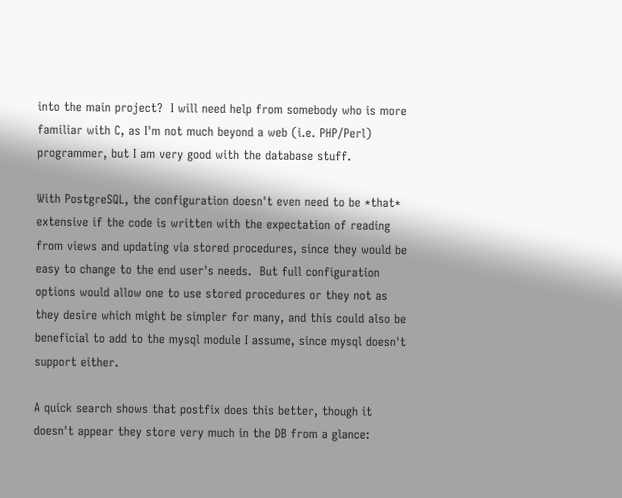into the main project?  I will need help from somebody who is more
familiar with C, as I'm not much beyond a web (i.e. PHP/Perl)
programmer, but I am very good with the database stuff.

With PostgreSQL, the configuration doesn't even need to be *that*
extensive if the code is written with the expectation of reading
from views and updating via stored procedures, since they would be
easy to change to the end user's needs.  But full configuration
options would allow one to use stored procedures or they not as
they desire which might be simpler for many, and this could also be
beneficial to add to the mysql module I assume, since mysql doesn't
support either.

A quick search shows that postfix does this better, though it
doesn't appear they store very much in the DB from a glance: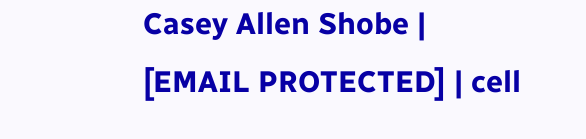Casey Allen Shobe |
[EMAIL PROTECTED] | cell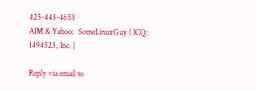425-443-4653
AIM & Yahoo:  SomeLinuxGuy | ICQ:  1494523, Inc. |

Reply via email to